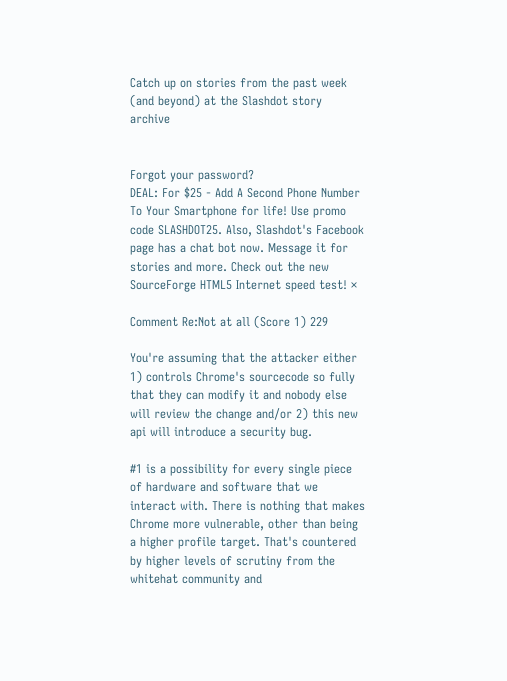Catch up on stories from the past week (and beyond) at the Slashdot story archive


Forgot your password?
DEAL: For $25 - Add A Second Phone Number To Your Smartphone for life! Use promo code SLASHDOT25. Also, Slashdot's Facebook page has a chat bot now. Message it for stories and more. Check out the new SourceForge HTML5 Internet speed test! ×

Comment Re:Not at all (Score 1) 229

You're assuming that the attacker either 1) controls Chrome's sourcecode so fully that they can modify it and nobody else will review the change and/or 2) this new api will introduce a security bug.

#1 is a possibility for every single piece of hardware and software that we interact with. There is nothing that makes Chrome more vulnerable, other than being a higher profile target. That's countered by higher levels of scrutiny from the whitehat community and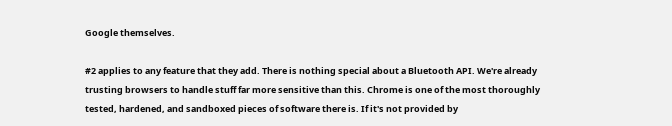Google themselves.

#2 applies to any feature that they add. There is nothing special about a Bluetooth API. We're already trusting browsers to handle stuff far more sensitive than this. Chrome is one of the most thoroughly tested, hardened, and sandboxed pieces of software there is. If it's not provided by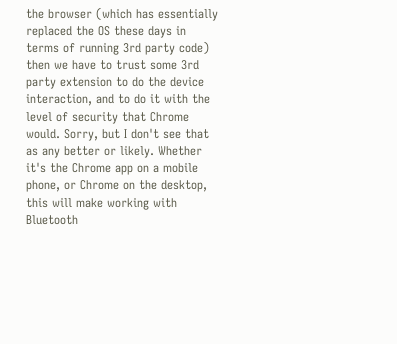the browser (which has essentially replaced the OS these days in terms of running 3rd party code) then we have to trust some 3rd party extension to do the device interaction, and to do it with the level of security that Chrome would. Sorry, but I don't see that as any better or likely. Whether it's the Chrome app on a mobile phone, or Chrome on the desktop, this will make working with Bluetooth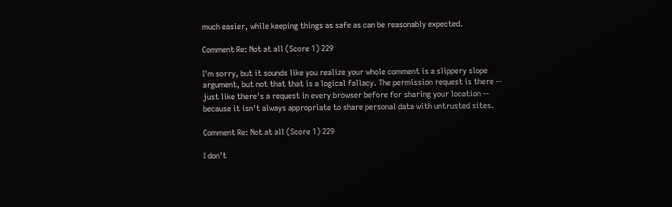much easier, while keeping things as safe as can be reasonably expected.

Comment Re: Not at all (Score 1) 229

I'm sorry, but it sounds like you realize your whole comment is a slippery slope argument, but not that that is a logical fallacy. The permission request is there -- just like there's a request in every browser before for sharing your location -- because it isn't always appropriate to share personal data with untrusted sites.

Comment Re: Not at all (Score 1) 229

I don't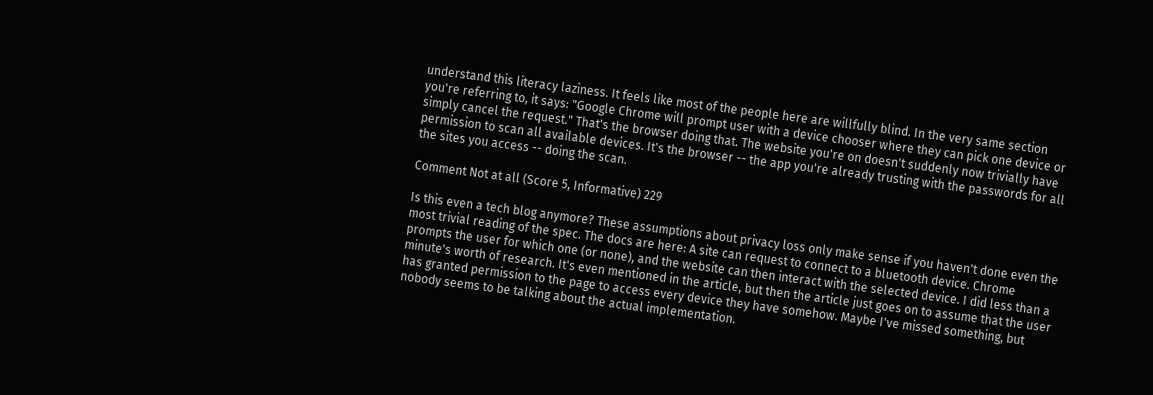understand this literacy laziness. It feels like most of the people here are willfully blind. In the very same section you're referring to, it says: "Google Chrome will prompt user with a device chooser where they can pick one device or simply cancel the request." That's the browser doing that. The website you're on doesn't suddenly now trivially have permission to scan all available devices. It's the browser -- the app you're already trusting with the passwords for all the sites you access -- doing the scan.

Comment Not at all (Score 5, Informative) 229

Is this even a tech blog anymore? These assumptions about privacy loss only make sense if you haven't done even the most trivial reading of the spec. The docs are here: A site can request to connect to a bluetooth device. Chrome prompts the user for which one (or none), and the website can then interact with the selected device. I did less than a minute's worth of research. It's even mentioned in the article, but then the article just goes on to assume that the user has granted permission to the page to access every device they have somehow. Maybe I've missed something, but nobody seems to be talking about the actual implementation.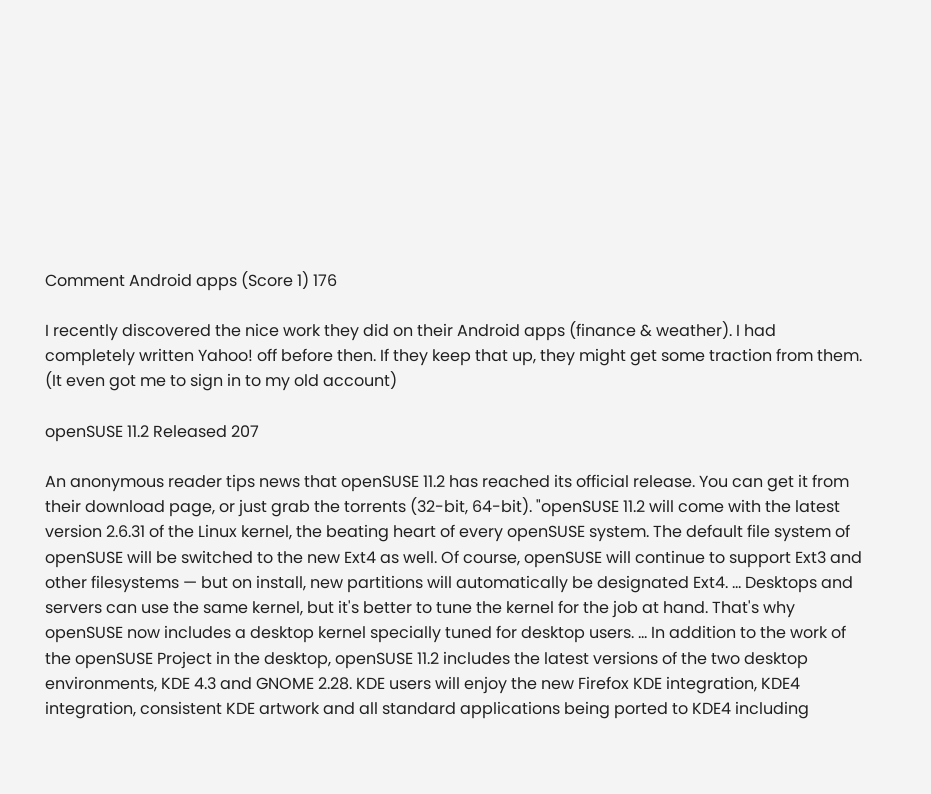Comment Android apps (Score 1) 176

I recently discovered the nice work they did on their Android apps (finance & weather). I had completely written Yahoo! off before then. If they keep that up, they might get some traction from them. (It even got me to sign in to my old account)

openSUSE 11.2 Released 207

An anonymous reader tips news that openSUSE 11.2 has reached its official release. You can get it from their download page, or just grab the torrents (32-bit, 64-bit). "openSUSE 11.2 will come with the latest version 2.6.31 of the Linux kernel, the beating heart of every openSUSE system. The default file system of openSUSE will be switched to the new Ext4 as well. Of course, openSUSE will continue to support Ext3 and other filesystems — but on install, new partitions will automatically be designated Ext4. ... Desktops and servers can use the same kernel, but it's better to tune the kernel for the job at hand. That's why openSUSE now includes a desktop kernel specially tuned for desktop users. ... In addition to the work of the openSUSE Project in the desktop, openSUSE 11.2 includes the latest versions of the two desktop environments, KDE 4.3 and GNOME 2.28. KDE users will enjoy the new Firefox KDE integration, KDE4 integration, consistent KDE artwork and all standard applications being ported to KDE4 including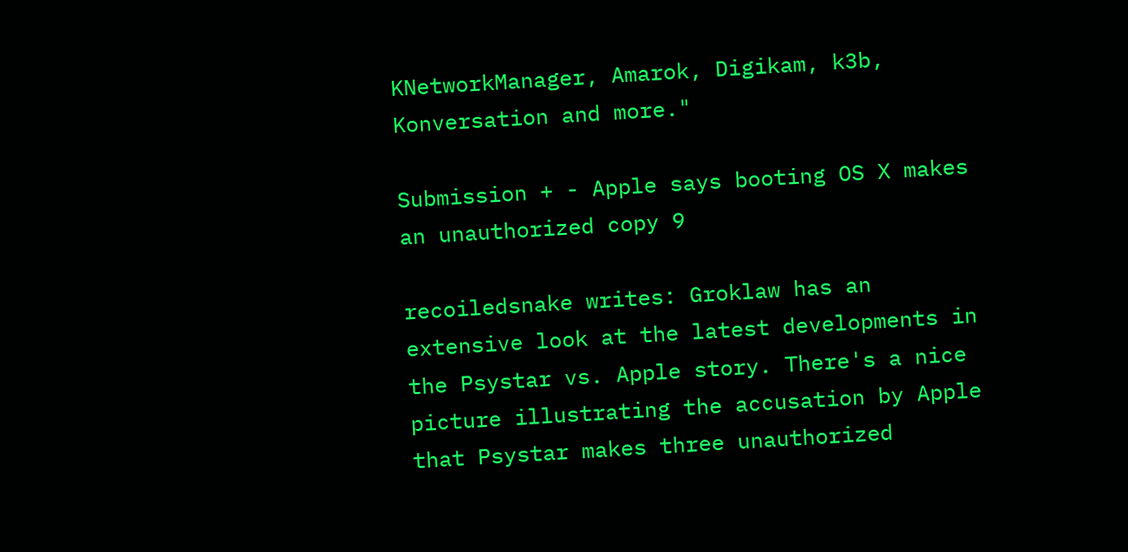KNetworkManager, Amarok, Digikam, k3b, Konversation and more."

Submission + - Apple says booting OS X makes an unauthorized copy 9

recoiledsnake writes: Groklaw has an extensive look at the latest developments in the Psystar vs. Apple story. There's a nice picture illustrating the accusation by Apple that Psystar makes three unauthorized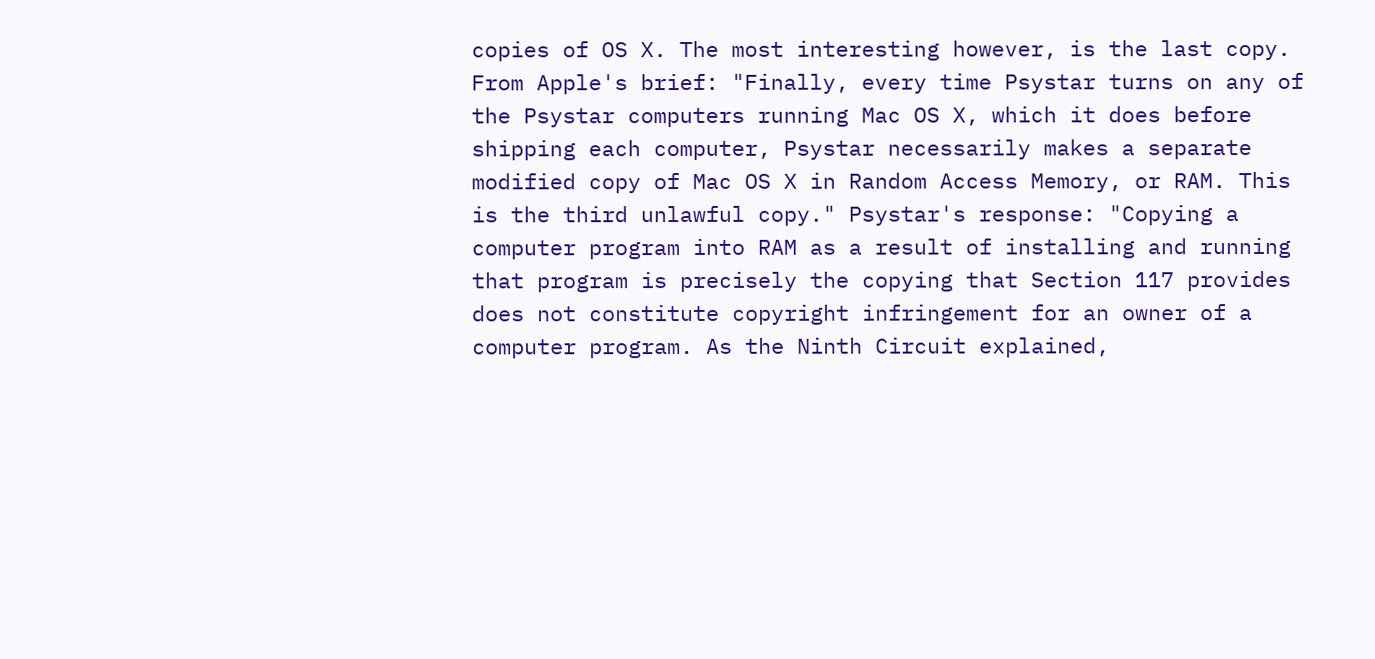copies of OS X. The most interesting however, is the last copy. From Apple's brief: "Finally, every time Psystar turns on any of the Psystar computers running Mac OS X, which it does before shipping each computer, Psystar necessarily makes a separate modified copy of Mac OS X in Random Access Memory, or RAM. This is the third unlawful copy." Psystar's response: "Copying a computer program into RAM as a result of installing and running that program is precisely the copying that Section 117 provides does not constitute copyright infringement for an owner of a computer program. As the Ninth Circuit explained,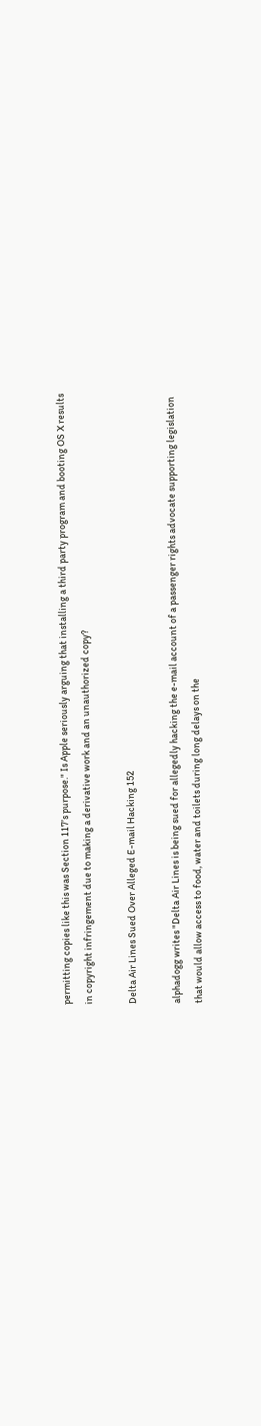permitting copies like this was Section 117’s purpose." Is Apple seriously arguing that installing a third party program and booting OS X results in copyright infringement due to making a derivative work and an unauthorized copy?

Delta Air Lines Sued Over Alleged E-mail Hacking 152

alphadogg writes "Delta Air Lines is being sued for allegedly hacking the e-mail account of a passenger rights advocate supporting legislation that would allow access to food, water and toilets during long delays on the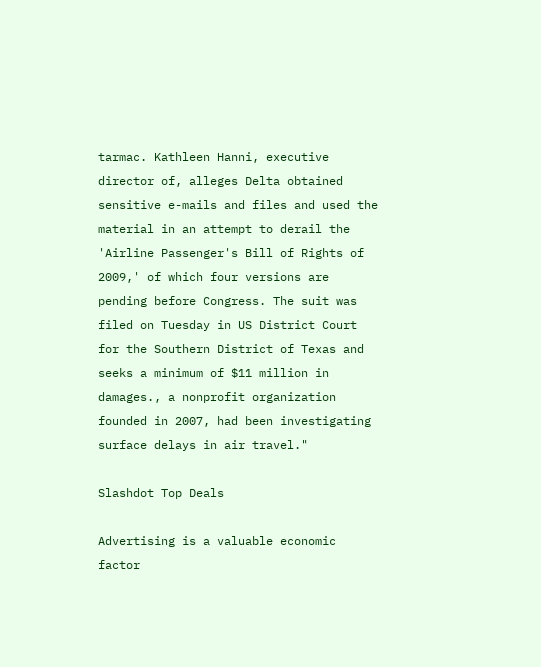tarmac. Kathleen Hanni, executive director of, alleges Delta obtained sensitive e-mails and files and used the material in an attempt to derail the 'Airline Passenger's Bill of Rights of 2009,' of which four versions are pending before Congress. The suit was filed on Tuesday in US District Court for the Southern District of Texas and seeks a minimum of $11 million in damages., a nonprofit organization founded in 2007, had been investigating surface delays in air travel."

Slashdot Top Deals

Advertising is a valuable economic factor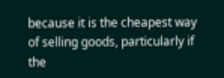because it is the cheapest way of selling goods, particularly if the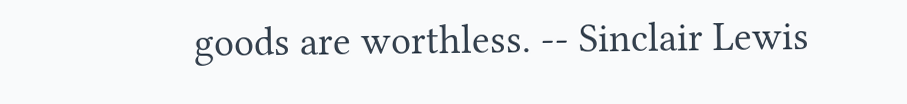goods are worthless. -- Sinclair Lewis